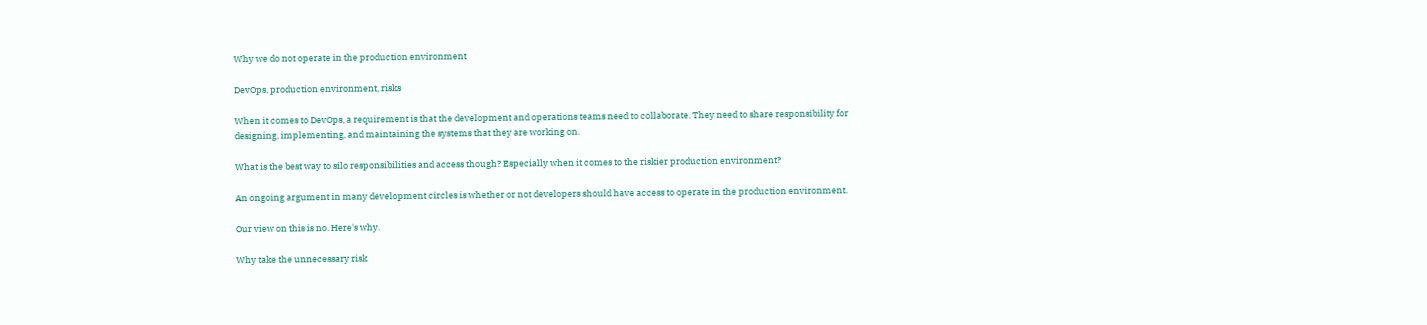Why we do not operate in the production environment

DevOps, production environment, risks

When it comes to DevOps, a requirement is that the development and operations teams need to collaborate. They need to share responsibility for designing, implementing, and maintaining the systems that they are working on.

What is the best way to silo responsibilities and access though? Especially when it comes to the riskier production environment?

An ongoing argument in many development circles is whether or not developers should have access to operate in the production environment.

Our view on this is no. Here's why.

Why take the unnecessary risk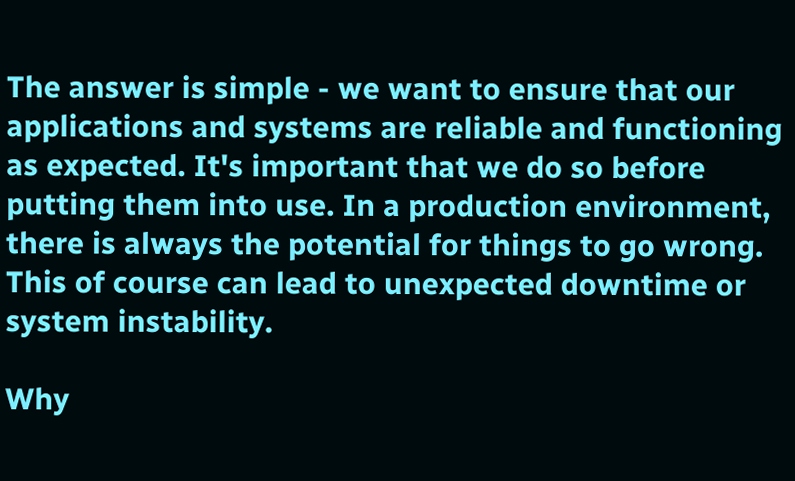The answer is simple - we want to ensure that our applications and systems are reliable and functioning as expected. It's important that we do so before putting them into use. In a production environment, there is always the potential for things to go wrong. This of course can lead to unexpected downtime or system instability.

Why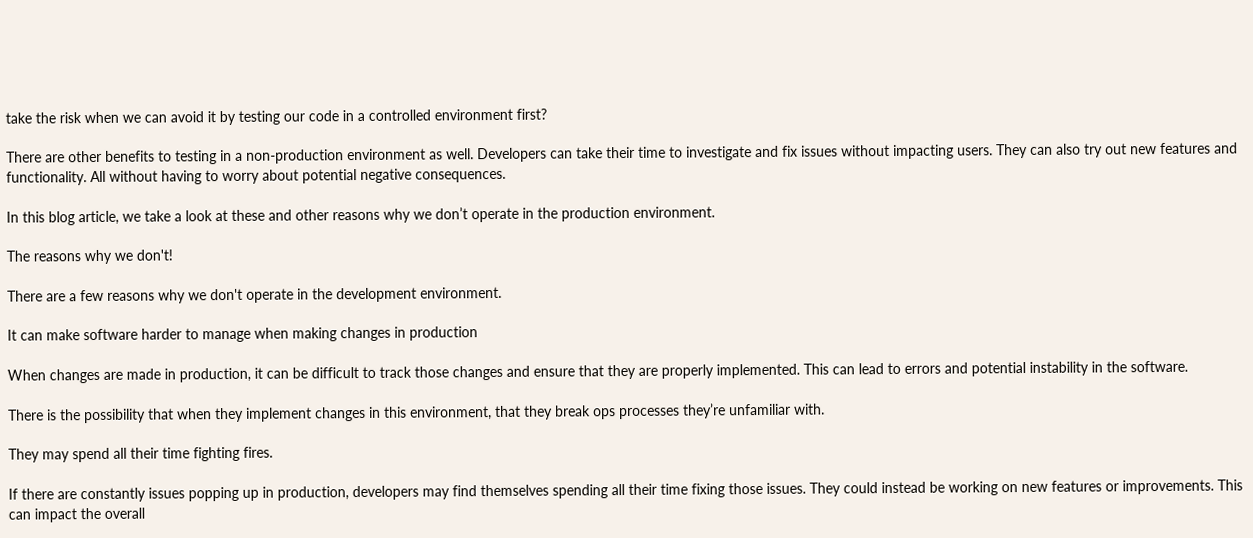take the risk when we can avoid it by testing our code in a controlled environment first?

There are other benefits to testing in a non-production environment as well. Developers can take their time to investigate and fix issues without impacting users. They can also try out new features and functionality. All without having to worry about potential negative consequences.

In this blog article, we take a look at these and other reasons why we don’t operate in the production environment.

The reasons why we don't!

There are a few reasons why we don't operate in the development environment.

It can make software harder to manage when making changes in production

When changes are made in production, it can be difficult to track those changes and ensure that they are properly implemented. This can lead to errors and potential instability in the software.

There is the possibility that when they implement changes in this environment, that they break ops processes they’re unfamiliar with.

They may spend all their time fighting fires.

If there are constantly issues popping up in production, developers may find themselves spending all their time fixing those issues. They could instead be working on new features or improvements. This can impact the overall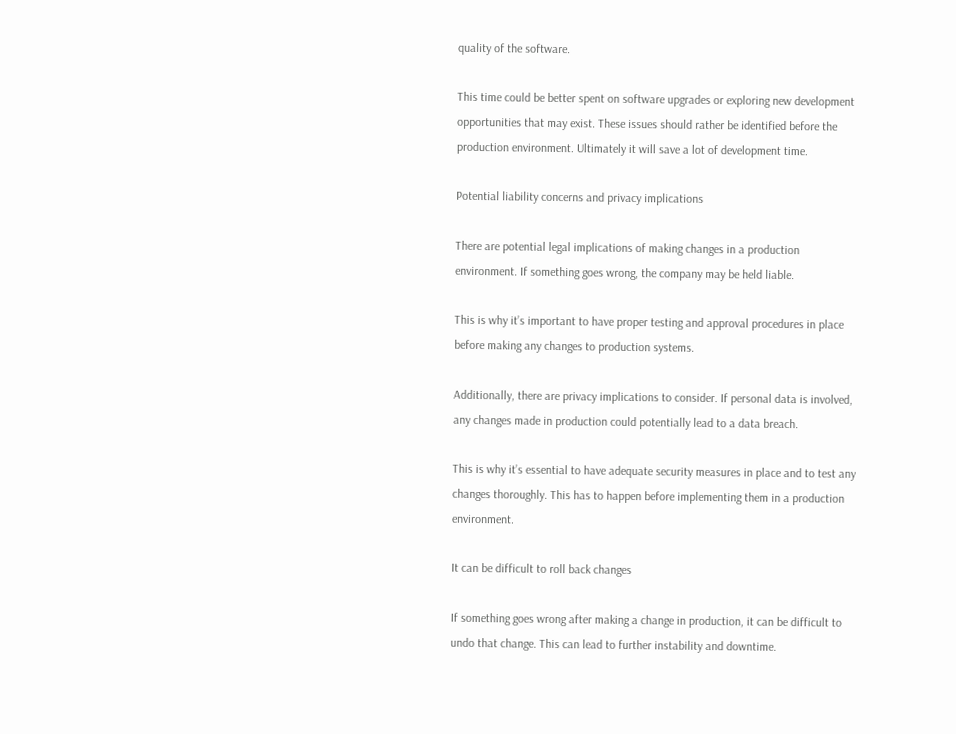quality of the software.

This time could be better spent on software upgrades or exploring new development opportunities that may exist. These issues should rather be identified before the production environment. Ultimately it will save a lot of development time.

Potential liability concerns and privacy implications

There are potential legal implications of making changes in a production environment. If something goes wrong, the company may be held liable.

This is why it’s important to have proper testing and approval procedures in place before making any changes to production systems.

Additionally, there are privacy implications to consider. If personal data is involved, any changes made in production could potentially lead to a data breach.

This is why it’s essential to have adequate security measures in place and to test any changes thoroughly. This has to happen before implementing them in a production environment.

It can be difficult to roll back changes

If something goes wrong after making a change in production, it can be difficult to undo that change. This can lead to further instability and downtime.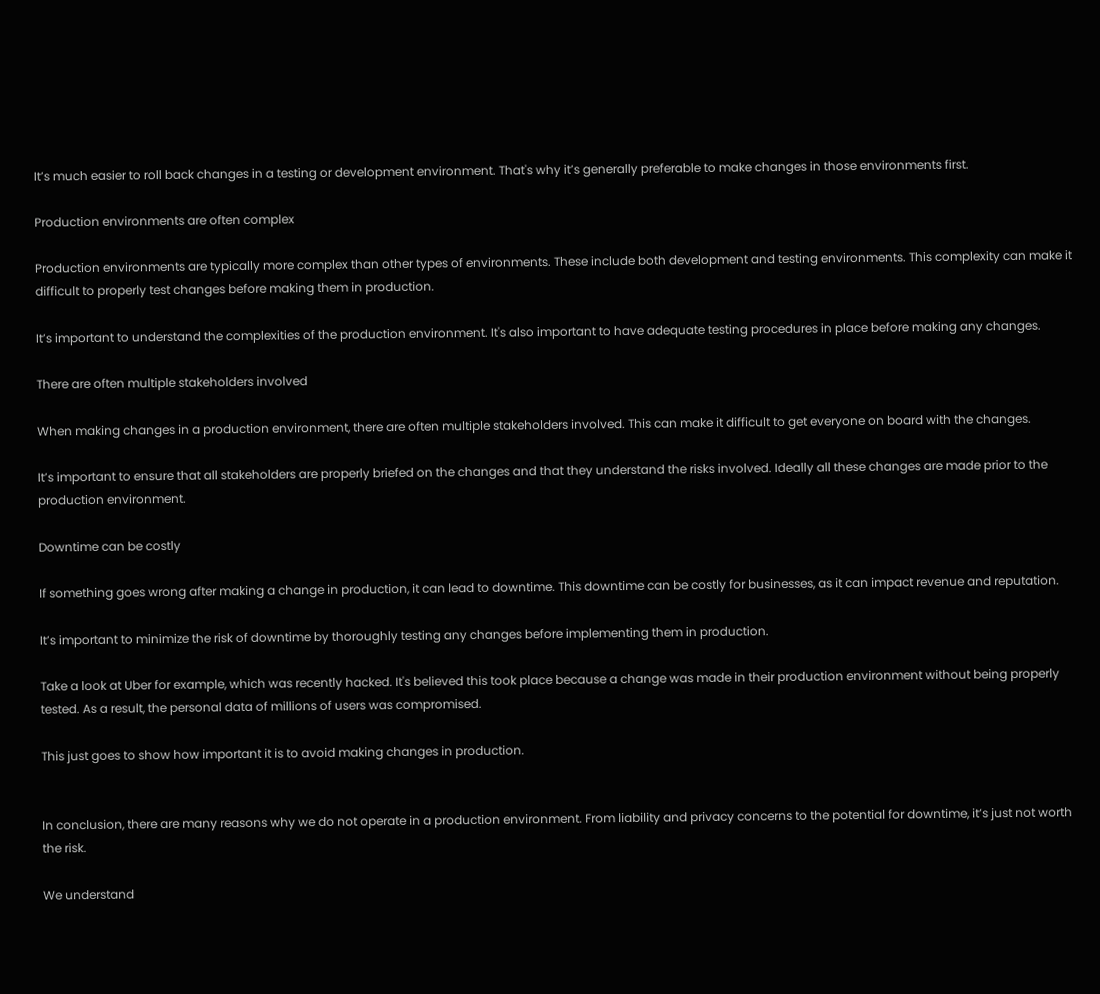It’s much easier to roll back changes in a testing or development environment. That's why it’s generally preferable to make changes in those environments first.

Production environments are often complex

Production environments are typically more complex than other types of environments. These include both development and testing environments. This complexity can make it difficult to properly test changes before making them in production.

It’s important to understand the complexities of the production environment. It's also important to have adequate testing procedures in place before making any changes.

There are often multiple stakeholders involved

When making changes in a production environment, there are often multiple stakeholders involved. This can make it difficult to get everyone on board with the changes.

It’s important to ensure that all stakeholders are properly briefed on the changes and that they understand the risks involved. Ideally all these changes are made prior to the production environment.

Downtime can be costly

If something goes wrong after making a change in production, it can lead to downtime. This downtime can be costly for businesses, as it can impact revenue and reputation.

It’s important to minimize the risk of downtime by thoroughly testing any changes before implementing them in production.

Take a look at Uber for example, which was recently hacked. It's believed this took place because a change was made in their production environment without being properly tested. As a result, the personal data of millions of users was compromised.

This just goes to show how important it is to avoid making changes in production.


In conclusion, there are many reasons why we do not operate in a production environment. From liability and privacy concerns to the potential for downtime, it’s just not worth the risk.

We understand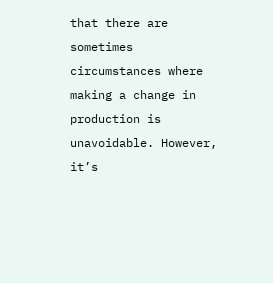that there are sometimes circumstances where making a change in production is unavoidable. However, it’s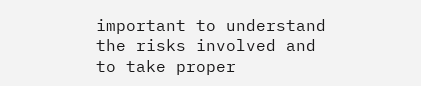important to understand the risks involved and to take proper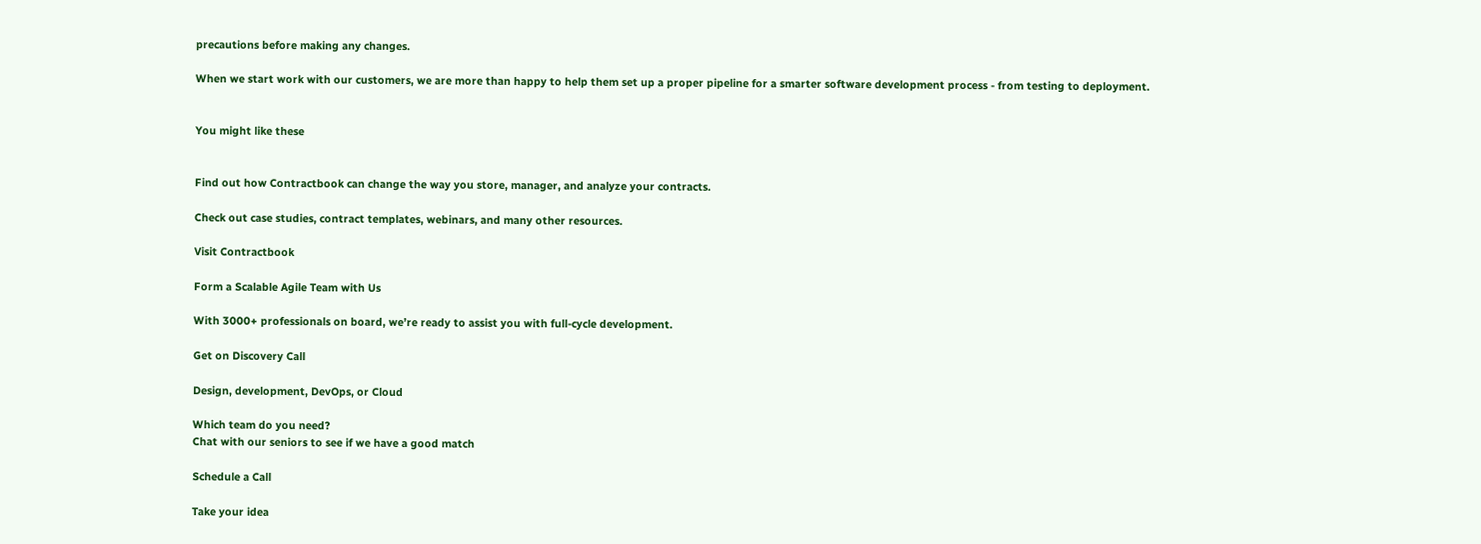precautions before making any changes.

When we start work with our customers, we are more than happy to help them set up a proper pipeline for a smarter software development process - from testing to deployment.


You might like these


Find out how Contractbook can change the way you store, manager, and analyze your contracts.

Check out case studies, contract templates, webinars, and many other resources.

Visit Contractbook

Form a Scalable Agile Team with Us

With 3000+ professionals on board, we’re ready to assist you with full-cycle development.

Get on Discovery Call

Design, development, DevOps, or Cloud

Which team do you need?
Chat with our seniors to see if we have a good match

Schedule a Call

Take your idea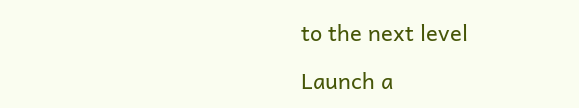to the next level

Launch a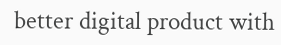better digital product with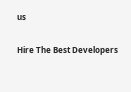us

Hire The Best Developers